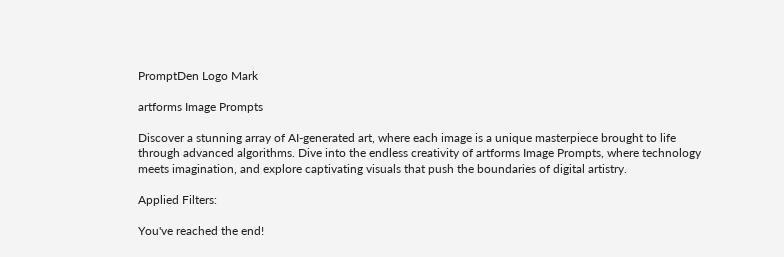PromptDen Logo Mark

artforms Image Prompts

Discover a stunning array of AI-generated art, where each image is a unique masterpiece brought to life through advanced algorithms. Dive into the endless creativity of artforms Image Prompts, where technology meets imagination, and explore captivating visuals that push the boundaries of digital artistry.

Applied Filters:

You've reached the end!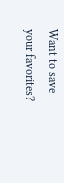Want to save your favorites?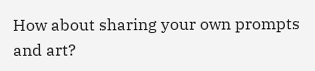How about sharing your own prompts and art?